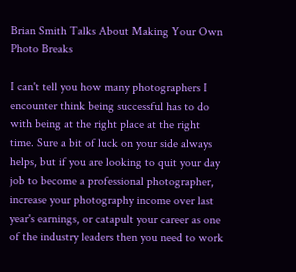Brian Smith Talks About Making Your Own Photo Breaks

I can't tell you how many photographers I encounter think being successful has to do with being at the right place at the right time. Sure a bit of luck on your side always helps, but if you are looking to quit your day job to become a professional photographer, increase your photography income over last year's earnings, or catapult your career as one of the industry leaders then you need to work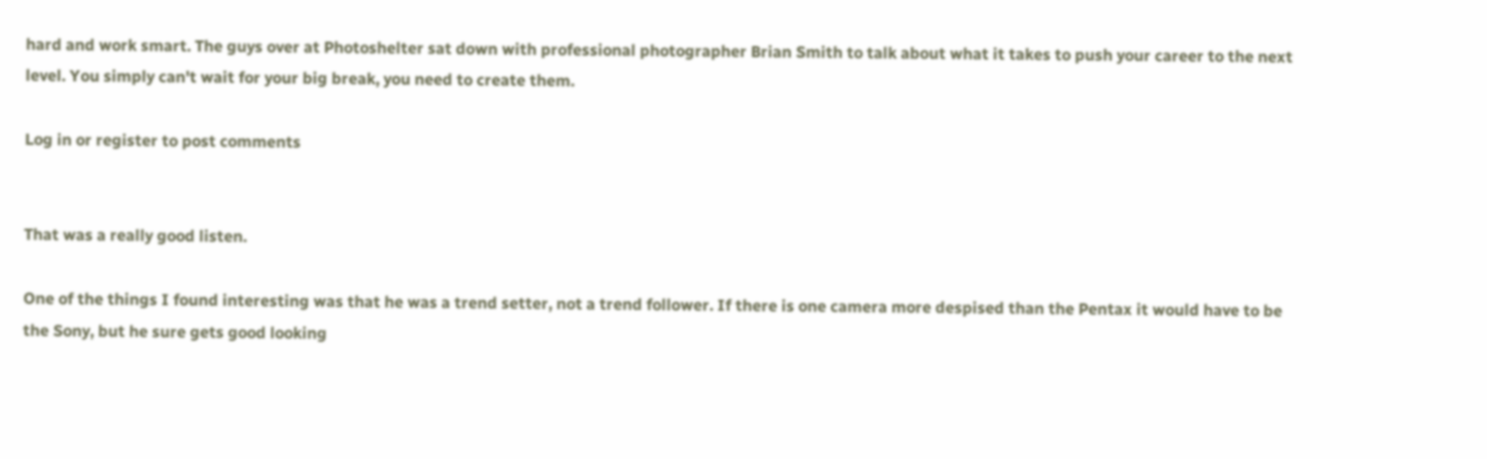hard and work smart. The guys over at Photoshelter sat down with professional photographer Brian Smith to talk about what it takes to push your career to the next level. You simply can't wait for your big break, you need to create them.

Log in or register to post comments


That was a really good listen.

One of the things I found interesting was that he was a trend setter, not a trend follower. If there is one camera more despised than the Pentax it would have to be the Sony, but he sure gets good looking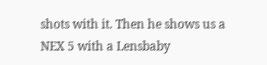shots with it. Then he shows us a NEX 5 with a Lensbaby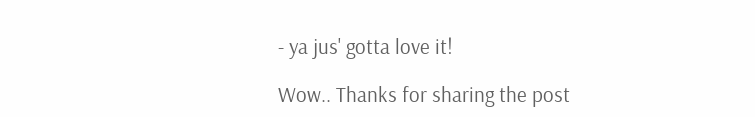- ya jus' gotta love it!

Wow.. Thanks for sharing the post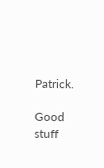Patrick.

Good stuff